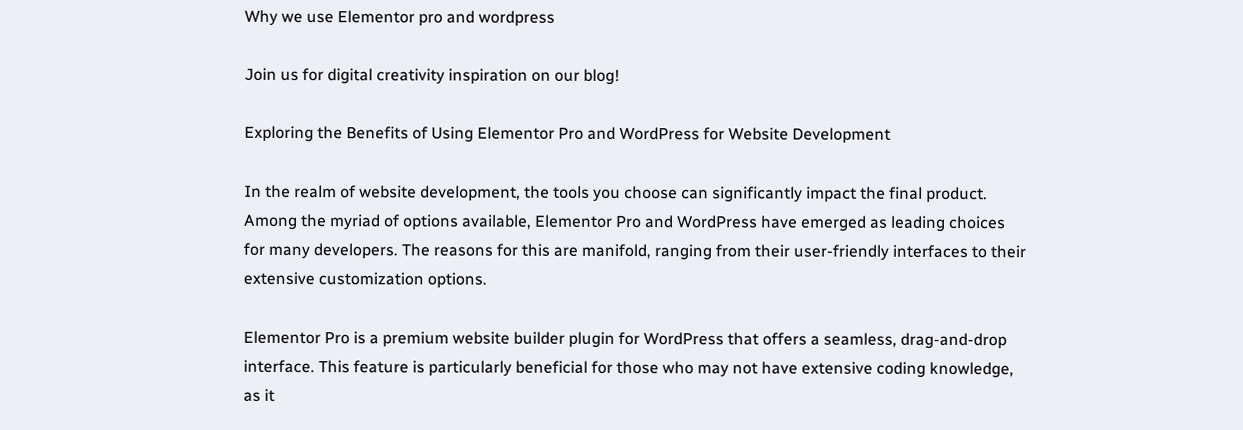Why we use Elementor pro and wordpress

Join us for digital creativity inspiration on our blog!

Exploring the Benefits of Using Elementor Pro and WordPress for Website Development

In the realm of website development, the tools you choose can significantly impact the final product. Among the myriad of options available, Elementor Pro and WordPress have emerged as leading choices for many developers. The reasons for this are manifold, ranging from their user-friendly interfaces to their extensive customization options.

Elementor Pro is a premium website builder plugin for WordPress that offers a seamless, drag-and-drop interface. This feature is particularly beneficial for those who may not have extensive coding knowledge, as it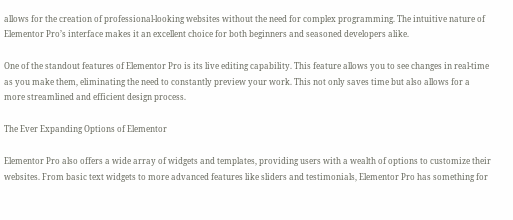allows for the creation of professional-looking websites without the need for complex programming. The intuitive nature of Elementor Pro’s interface makes it an excellent choice for both beginners and seasoned developers alike.

One of the standout features of Elementor Pro is its live editing capability. This feature allows you to see changes in real-time as you make them, eliminating the need to constantly preview your work. This not only saves time but also allows for a more streamlined and efficient design process.

The Ever Expanding Options of Elementor

Elementor Pro also offers a wide array of widgets and templates, providing users with a wealth of options to customize their websites. From basic text widgets to more advanced features like sliders and testimonials, Elementor Pro has something for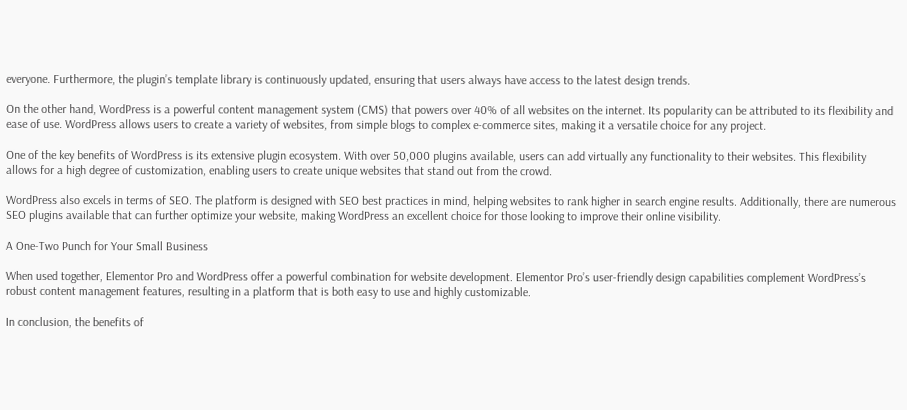everyone. Furthermore, the plugin’s template library is continuously updated, ensuring that users always have access to the latest design trends.

On the other hand, WordPress is a powerful content management system (CMS) that powers over 40% of all websites on the internet. Its popularity can be attributed to its flexibility and ease of use. WordPress allows users to create a variety of websites, from simple blogs to complex e-commerce sites, making it a versatile choice for any project.

One of the key benefits of WordPress is its extensive plugin ecosystem. With over 50,000 plugins available, users can add virtually any functionality to their websites. This flexibility allows for a high degree of customization, enabling users to create unique websites that stand out from the crowd.

WordPress also excels in terms of SEO. The platform is designed with SEO best practices in mind, helping websites to rank higher in search engine results. Additionally, there are numerous SEO plugins available that can further optimize your website, making WordPress an excellent choice for those looking to improve their online visibility.

A One-Two Punch for Your Small Business

When used together, Elementor Pro and WordPress offer a powerful combination for website development. Elementor Pro’s user-friendly design capabilities complement WordPress’s robust content management features, resulting in a platform that is both easy to use and highly customizable.

In conclusion, the benefits of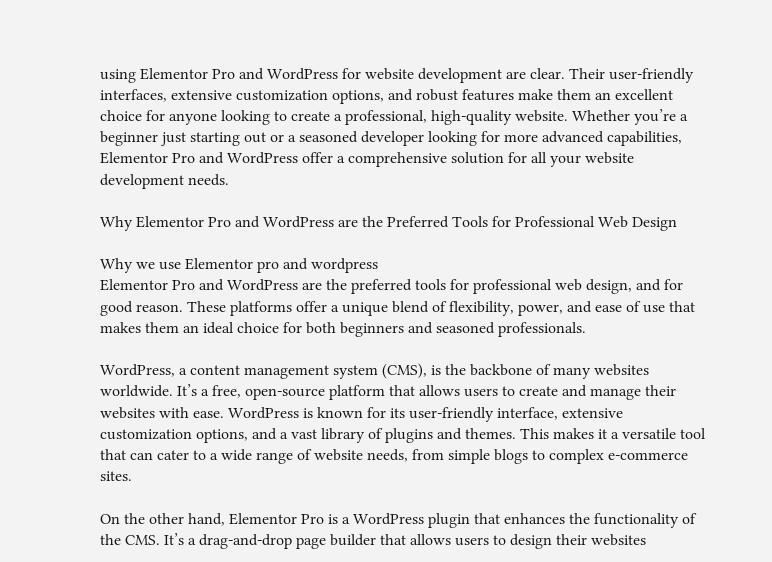using Elementor Pro and WordPress for website development are clear. Their user-friendly interfaces, extensive customization options, and robust features make them an excellent choice for anyone looking to create a professional, high-quality website. Whether you’re a beginner just starting out or a seasoned developer looking for more advanced capabilities, Elementor Pro and WordPress offer a comprehensive solution for all your website development needs.

Why Elementor Pro and WordPress are the Preferred Tools for Professional Web Design

Why we use Elementor pro and wordpress
Elementor Pro and WordPress are the preferred tools for professional web design, and for good reason. These platforms offer a unique blend of flexibility, power, and ease of use that makes them an ideal choice for both beginners and seasoned professionals.

WordPress, a content management system (CMS), is the backbone of many websites worldwide. It’s a free, open-source platform that allows users to create and manage their websites with ease. WordPress is known for its user-friendly interface, extensive customization options, and a vast library of plugins and themes. This makes it a versatile tool that can cater to a wide range of website needs, from simple blogs to complex e-commerce sites.

On the other hand, Elementor Pro is a WordPress plugin that enhances the functionality of the CMS. It’s a drag-and-drop page builder that allows users to design their websites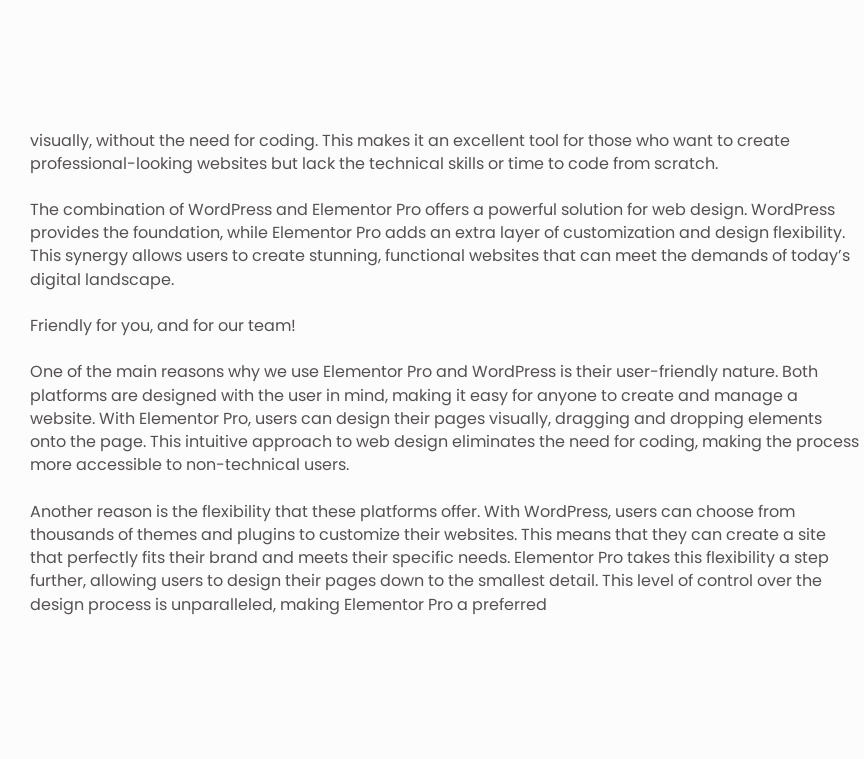visually, without the need for coding. This makes it an excellent tool for those who want to create professional-looking websites but lack the technical skills or time to code from scratch.

The combination of WordPress and Elementor Pro offers a powerful solution for web design. WordPress provides the foundation, while Elementor Pro adds an extra layer of customization and design flexibility. This synergy allows users to create stunning, functional websites that can meet the demands of today’s digital landscape.

Friendly for you, and for our team!

One of the main reasons why we use Elementor Pro and WordPress is their user-friendly nature. Both platforms are designed with the user in mind, making it easy for anyone to create and manage a website. With Elementor Pro, users can design their pages visually, dragging and dropping elements onto the page. This intuitive approach to web design eliminates the need for coding, making the process more accessible to non-technical users.

Another reason is the flexibility that these platforms offer. With WordPress, users can choose from thousands of themes and plugins to customize their websites. This means that they can create a site that perfectly fits their brand and meets their specific needs. Elementor Pro takes this flexibility a step further, allowing users to design their pages down to the smallest detail. This level of control over the design process is unparalleled, making Elementor Pro a preferred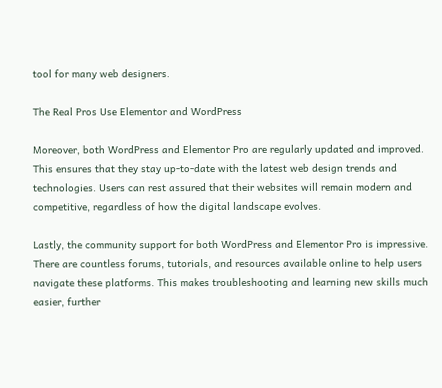tool for many web designers.

The Real Pros Use Elementor and WordPress

Moreover, both WordPress and Elementor Pro are regularly updated and improved. This ensures that they stay up-to-date with the latest web design trends and technologies. Users can rest assured that their websites will remain modern and competitive, regardless of how the digital landscape evolves.

Lastly, the community support for both WordPress and Elementor Pro is impressive. There are countless forums, tutorials, and resources available online to help users navigate these platforms. This makes troubleshooting and learning new skills much easier, further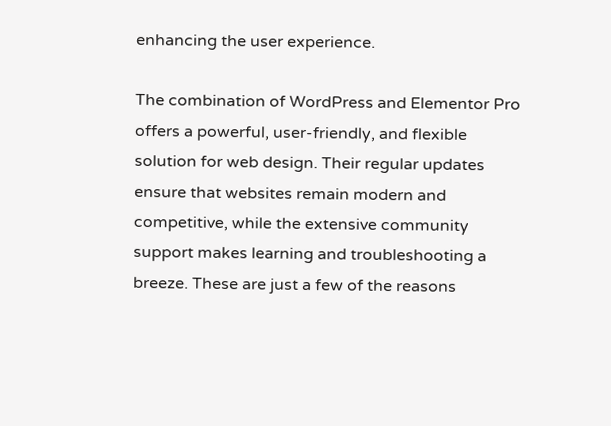enhancing the user experience.

The combination of WordPress and Elementor Pro offers a powerful, user-friendly, and flexible solution for web design. Their regular updates ensure that websites remain modern and competitive, while the extensive community support makes learning and troubleshooting a breeze. These are just a few of the reasons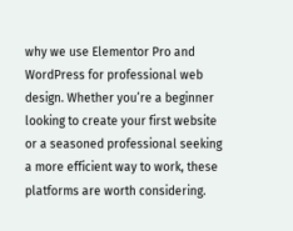why we use Elementor Pro and WordPress for professional web design. Whether you’re a beginner looking to create your first website or a seasoned professional seeking a more efficient way to work, these platforms are worth considering.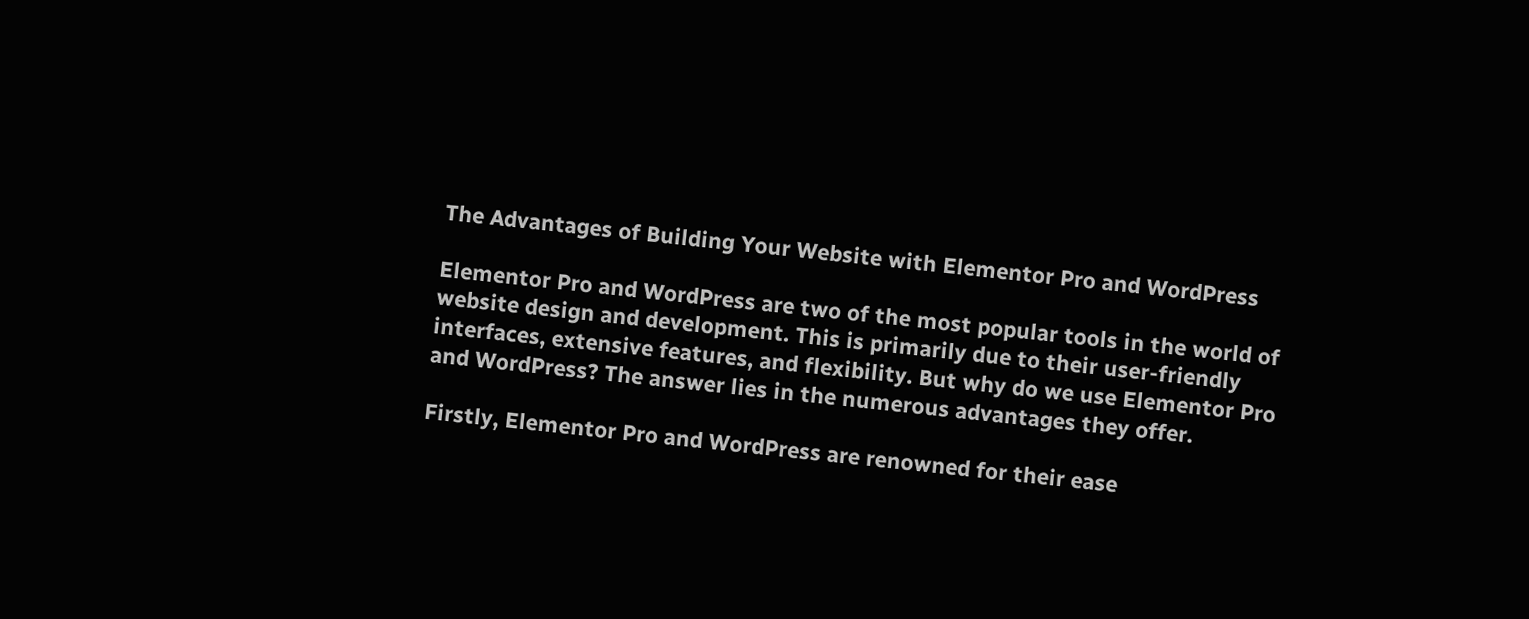The Advantages of Building Your Website with Elementor Pro and WordPress

Elementor Pro and WordPress are two of the most popular tools in the world of website design and development. This is primarily due to their user-friendly interfaces, extensive features, and flexibility. But why do we use Elementor Pro and WordPress? The answer lies in the numerous advantages they offer.

Firstly, Elementor Pro and WordPress are renowned for their ease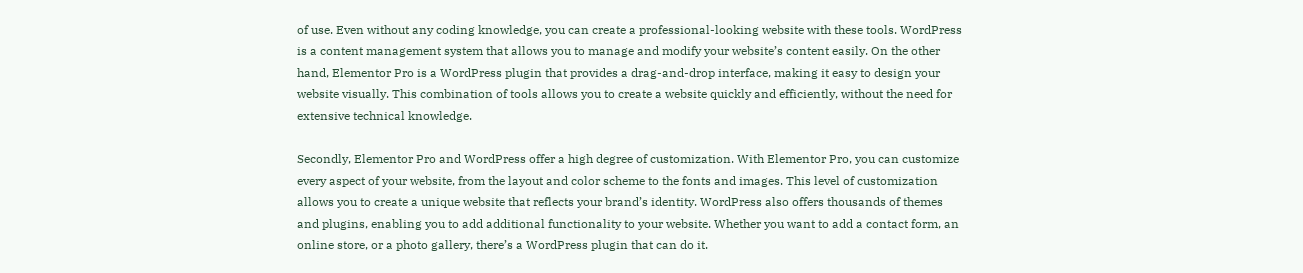of use. Even without any coding knowledge, you can create a professional-looking website with these tools. WordPress is a content management system that allows you to manage and modify your website’s content easily. On the other hand, Elementor Pro is a WordPress plugin that provides a drag-and-drop interface, making it easy to design your website visually. This combination of tools allows you to create a website quickly and efficiently, without the need for extensive technical knowledge.

Secondly, Elementor Pro and WordPress offer a high degree of customization. With Elementor Pro, you can customize every aspect of your website, from the layout and color scheme to the fonts and images. This level of customization allows you to create a unique website that reflects your brand’s identity. WordPress also offers thousands of themes and plugins, enabling you to add additional functionality to your website. Whether you want to add a contact form, an online store, or a photo gallery, there’s a WordPress plugin that can do it.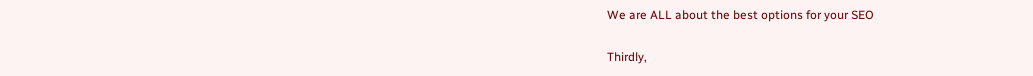We are ALL about the best options for your SEO

Thirdly,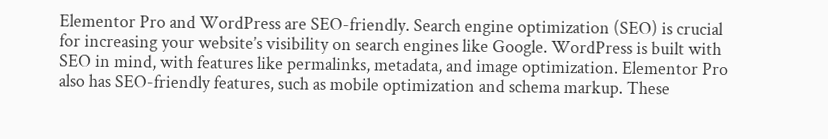Elementor Pro and WordPress are SEO-friendly. Search engine optimization (SEO) is crucial for increasing your website’s visibility on search engines like Google. WordPress is built with SEO in mind, with features like permalinks, metadata, and image optimization. Elementor Pro also has SEO-friendly features, such as mobile optimization and schema markup. These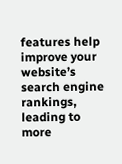features help improve your website’s search engine rankings, leading to more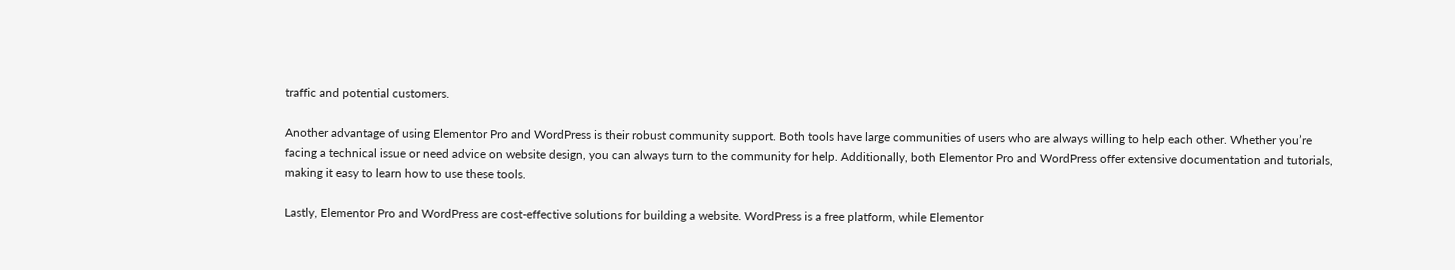traffic and potential customers.

Another advantage of using Elementor Pro and WordPress is their robust community support. Both tools have large communities of users who are always willing to help each other. Whether you’re facing a technical issue or need advice on website design, you can always turn to the community for help. Additionally, both Elementor Pro and WordPress offer extensive documentation and tutorials, making it easy to learn how to use these tools.

Lastly, Elementor Pro and WordPress are cost-effective solutions for building a website. WordPress is a free platform, while Elementor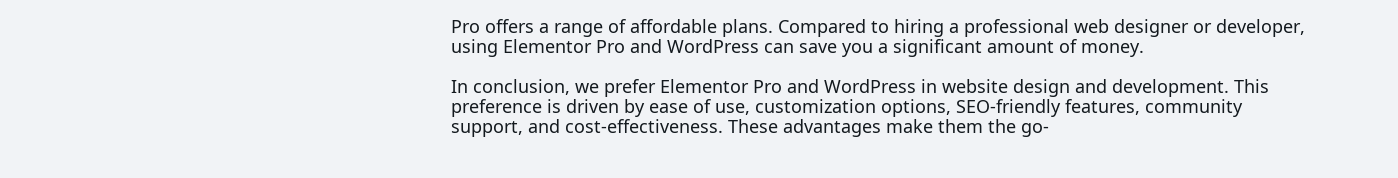Pro offers a range of affordable plans. Compared to hiring a professional web designer or developer, using Elementor Pro and WordPress can save you a significant amount of money.

In conclusion, we prefer Elementor Pro and WordPress in website design and development. This preference is driven by ease of use, customization options, SEO-friendly features, community support, and cost-effectiveness. These advantages make them the go-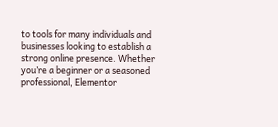to tools for many individuals and businesses looking to establish a strong online presence. Whether you’re a beginner or a seasoned professional, Elementor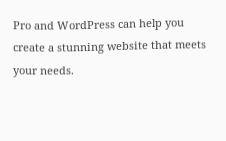Pro and WordPress can help you create a stunning website that meets your needs.